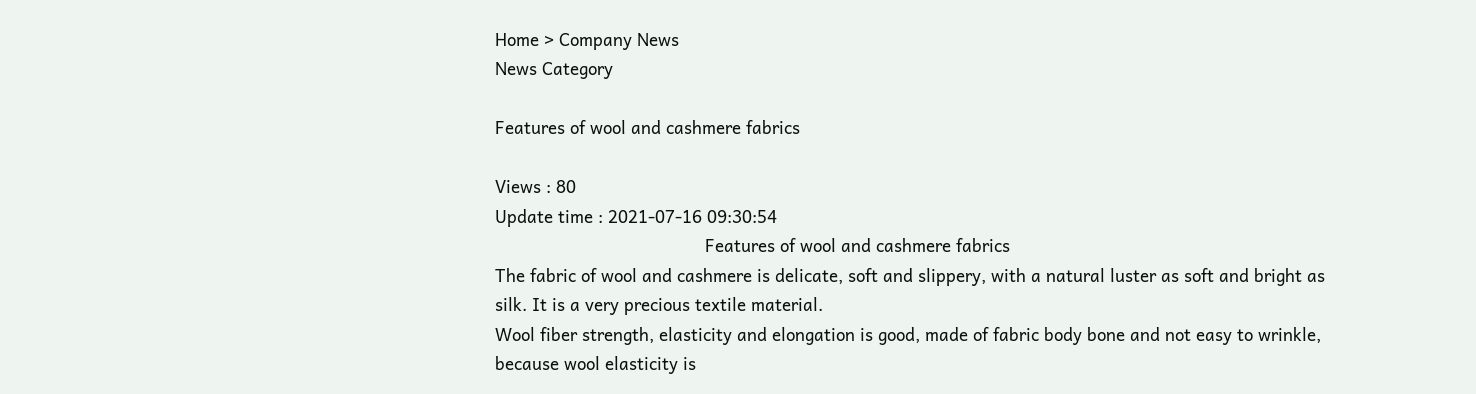Home > Company News
News Category

Features of wool and cashmere fabrics

Views : 80
Update time : 2021-07-16 09:30:54
                                          Features of wool and cashmere fabrics
The fabric of wool and cashmere is delicate, soft and slippery, with a natural luster as soft and bright as silk. It is a very precious textile material.
Wool fiber strength, elasticity and elongation is good, made of fabric body bone and not easy to wrinkle, because wool elasticity is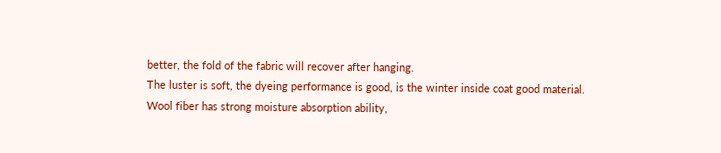better, the fold of the fabric will recover after hanging.
The luster is soft, the dyeing performance is good, is the winter inside coat good material.
Wool fiber has strong moisture absorption ability,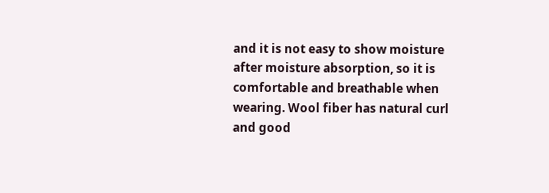and it is not easy to show moisture after moisture absorption, so it is comfortable and breathable when wearing. Wool fiber has natural curl and good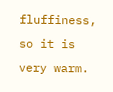fluffiness, so it is very warm.